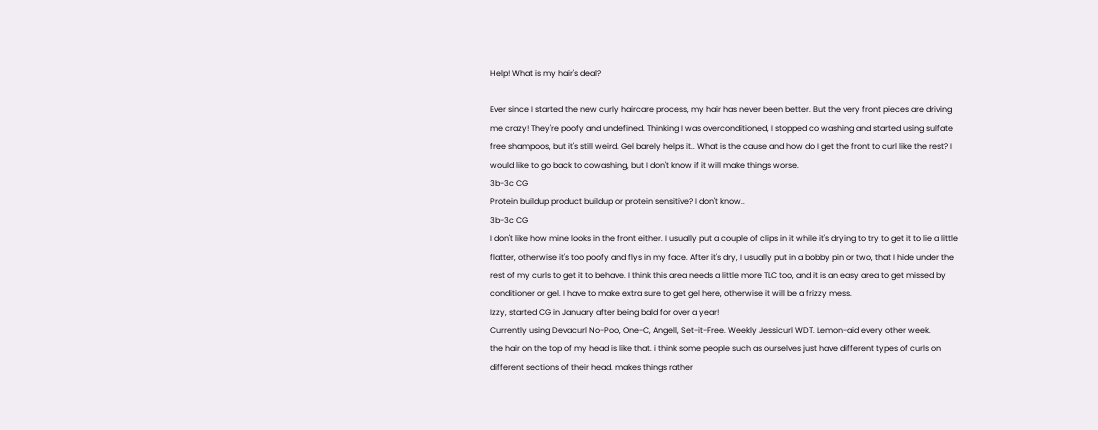Help! What is my hair's deal?

Ever since I started the new curly haircare process, my hair has never been better. But the very front pieces are driving me crazy! They're poofy and undefined. Thinking I was overconditioned, I stopped co washing and started using sulfate free shampoos, but it's still weird. Gel barely helps it.. What is the cause and how do I get the front to curl like the rest? I would like to go back to cowashing, but I don't know if it will make things worse.
3b-3c CG
Protein buildup product buildup or protein sensitive? I don't know..
3b-3c CG
I don't like how mine looks in the front either. I usually put a couple of clips in it while it's drying to try to get it to lie a little flatter, otherwise it's too poofy and flys in my face. After it's dry, I usually put in a bobby pin or two, that I hide under the rest of my curls to get it to behave. I think this area needs a little more TLC too, and it is an easy area to get missed by conditioner or gel. I have to make extra sure to get gel here, otherwise it will be a frizzy mess.
Izzy, started CG in January after being bald for over a year!
Currently using Devacurl No-Poo, One-C, Angell, Set-it-Free. Weekly Jessicurl WDT. Lemon-aid every other week.
the hair on the top of my head is like that. i think some people such as ourselves just have different types of curls on different sections of their head. makes things rather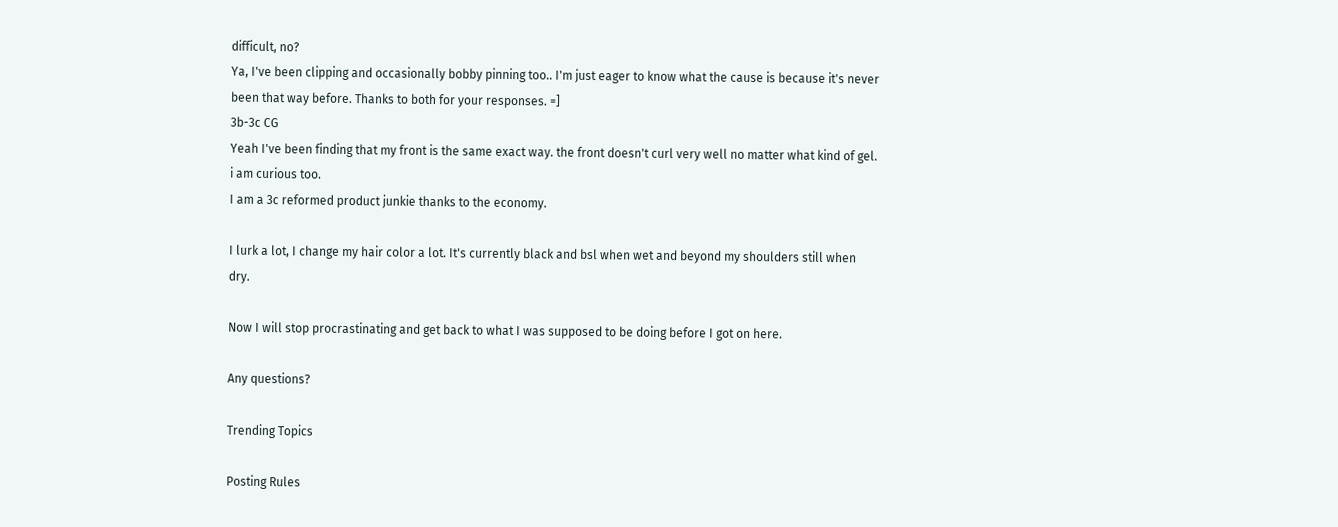difficult, no?
Ya, I've been clipping and occasionally bobby pinning too.. I'm just eager to know what the cause is because it's never been that way before. Thanks to both for your responses. =]
3b-3c CG
Yeah I've been finding that my front is the same exact way. the front doesn't curl very well no matter what kind of gel.
i am curious too.
I am a 3c reformed product junkie thanks to the economy.

I lurk a lot, I change my hair color a lot. It's currently black and bsl when wet and beyond my shoulders still when dry.

Now I will stop procrastinating and get back to what I was supposed to be doing before I got on here.

Any questions?

Trending Topics

Posting Rules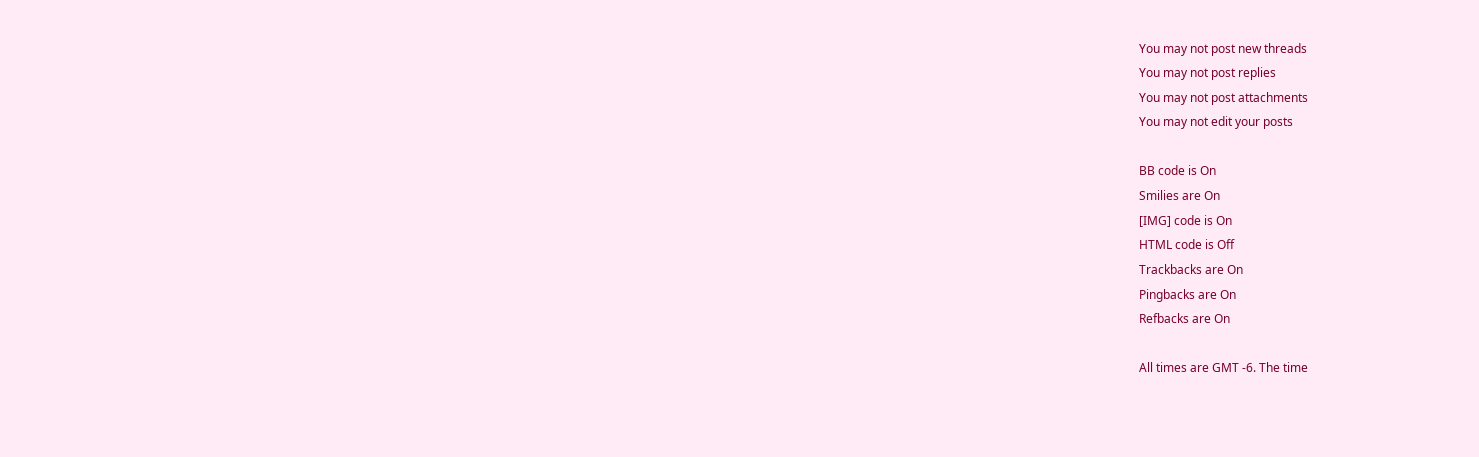You may not post new threads
You may not post replies
You may not post attachments
You may not edit your posts

BB code is On
Smilies are On
[IMG] code is On
HTML code is Off
Trackbacks are On
Pingbacks are On
Refbacks are On

All times are GMT -6. The time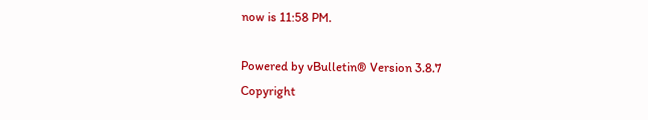now is 11:58 PM.

Powered by vBulletin® Version 3.8.7
Copyright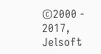©2000 - 2017, Jelsoft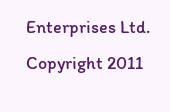Enterprises Ltd.
Copyright 2011